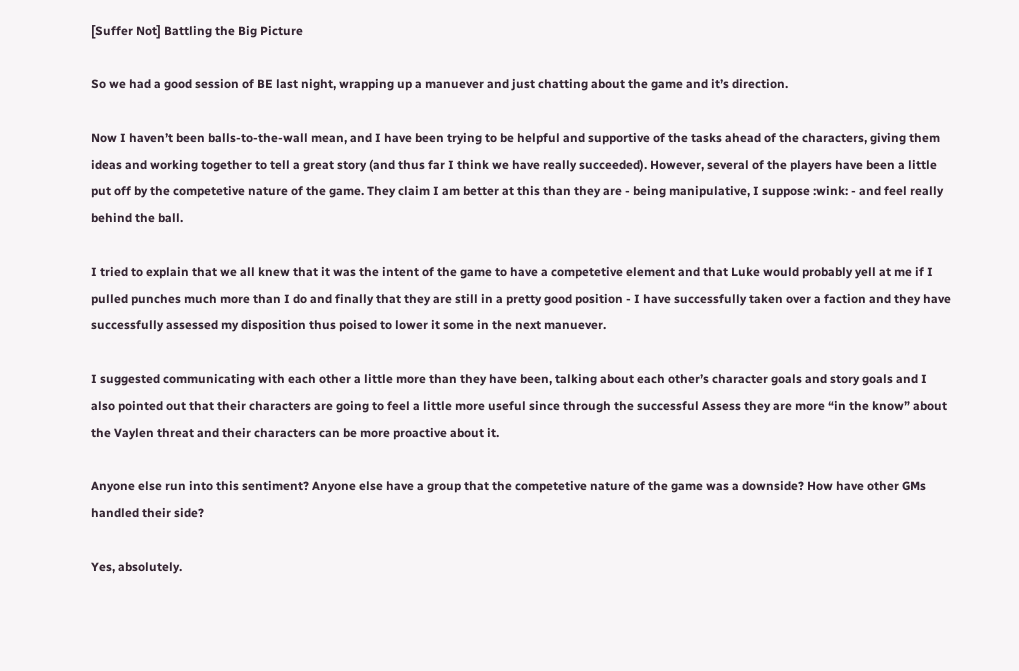[Suffer Not] Battling the Big Picture

So we had a good session of BE last night, wrapping up a manuever and just chatting about the game and it’s direction.

Now I haven’t been balls-to-the-wall mean, and I have been trying to be helpful and supportive of the tasks ahead of the characters, giving them ideas and working together to tell a great story (and thus far I think we have really succeeded). However, several of the players have been a little put off by the competetive nature of the game. They claim I am better at this than they are - being manipulative, I suppose :wink: - and feel really behind the ball.

I tried to explain that we all knew that it was the intent of the game to have a competetive element and that Luke would probably yell at me if I pulled punches much more than I do and finally that they are still in a pretty good position - I have successfully taken over a faction and they have successfully assessed my disposition thus poised to lower it some in the next manuever.

I suggested communicating with each other a little more than they have been, talking about each other’s character goals and story goals and I also pointed out that their characters are going to feel a little more useful since through the successful Assess they are more “in the know” about the Vaylen threat and their characters can be more proactive about it.

Anyone else run into this sentiment? Anyone else have a group that the competetive nature of the game was a downside? How have other GMs handled their side?

Yes, absolutely.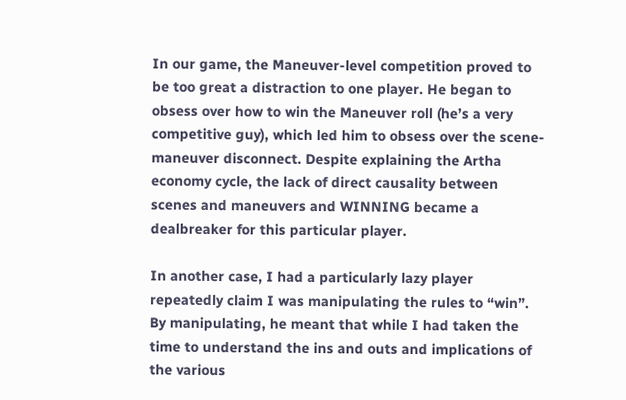In our game, the Maneuver-level competition proved to be too great a distraction to one player. He began to obsess over how to win the Maneuver roll (he’s a very competitive guy), which led him to obsess over the scene-maneuver disconnect. Despite explaining the Artha economy cycle, the lack of direct causality between scenes and maneuvers and WINNING became a dealbreaker for this particular player.

In another case, I had a particularly lazy player repeatedly claim I was manipulating the rules to “win”. By manipulating, he meant that while I had taken the time to understand the ins and outs and implications of the various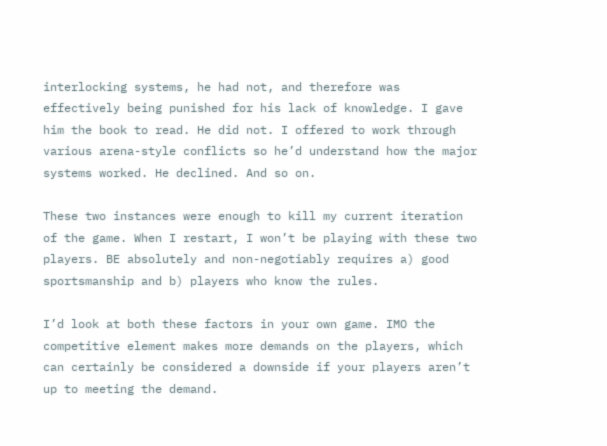interlocking systems, he had not, and therefore was effectively being punished for his lack of knowledge. I gave him the book to read. He did not. I offered to work through various arena-style conflicts so he’d understand how the major systems worked. He declined. And so on.

These two instances were enough to kill my current iteration of the game. When I restart, I won’t be playing with these two players. BE absolutely and non-negotiably requires a) good sportsmanship and b) players who know the rules.

I’d look at both these factors in your own game. IMO the competitive element makes more demands on the players, which can certainly be considered a downside if your players aren’t up to meeting the demand.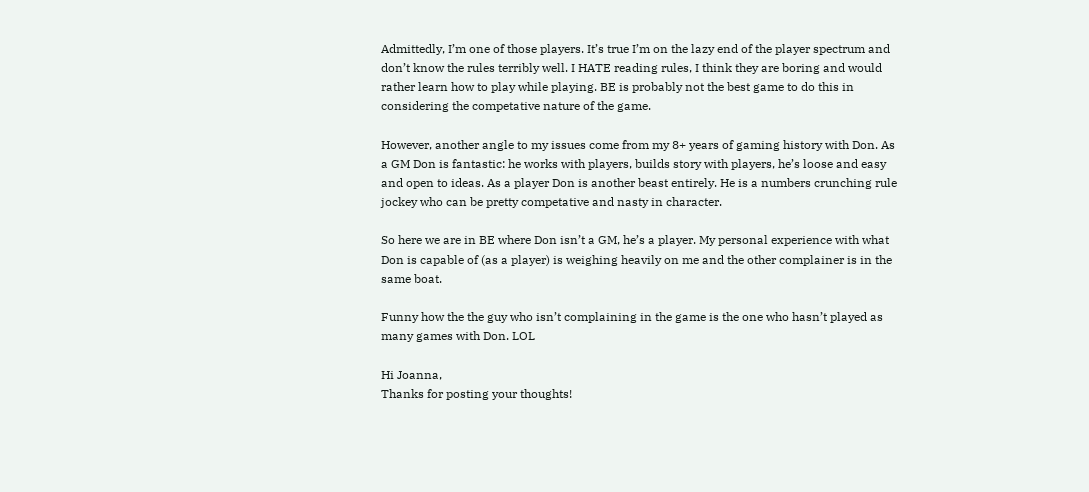Admittedly, I’m one of those players. It’s true I’m on the lazy end of the player spectrum and don’t know the rules terribly well. I HATE reading rules, I think they are boring and would rather learn how to play while playing. BE is probably not the best game to do this in considering the competative nature of the game.

However, another angle to my issues come from my 8+ years of gaming history with Don. As a GM Don is fantastic: he works with players, builds story with players, he’s loose and easy and open to ideas. As a player Don is another beast entirely. He is a numbers crunching rule jockey who can be pretty competative and nasty in character.

So here we are in BE where Don isn’t a GM, he’s a player. My personal experience with what Don is capable of (as a player) is weighing heavily on me and the other complainer is in the same boat.

Funny how the the guy who isn’t complaining in the game is the one who hasn’t played as many games with Don. LOL

Hi Joanna,
Thanks for posting your thoughts!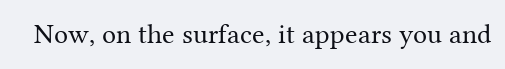Now, on the surface, it appears you and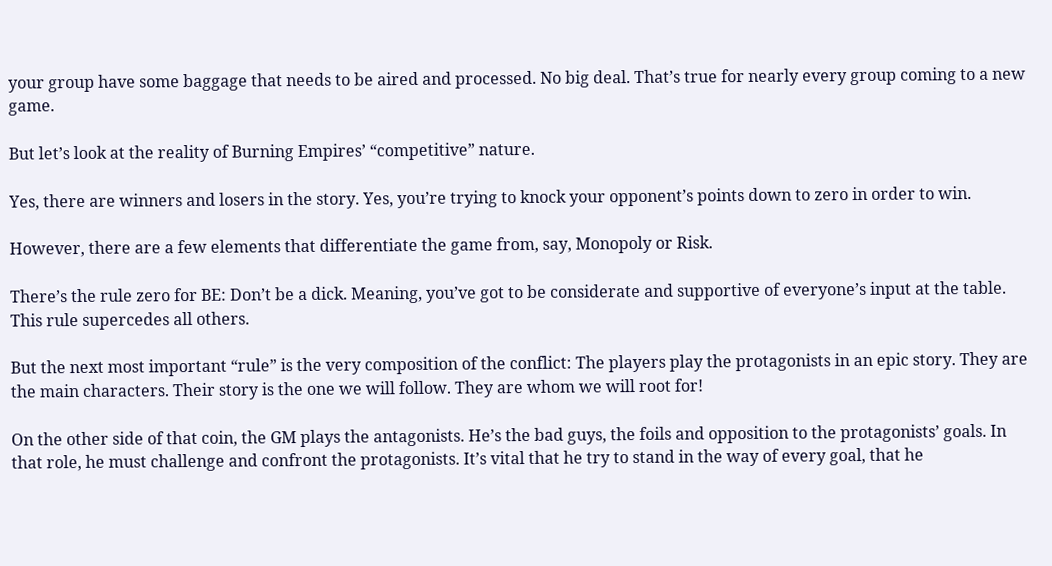your group have some baggage that needs to be aired and processed. No big deal. That’s true for nearly every group coming to a new game.

But let’s look at the reality of Burning Empires’ “competitive” nature.

Yes, there are winners and losers in the story. Yes, you’re trying to knock your opponent’s points down to zero in order to win.

However, there are a few elements that differentiate the game from, say, Monopoly or Risk.

There’s the rule zero for BE: Don’t be a dick. Meaning, you’ve got to be considerate and supportive of everyone’s input at the table. This rule supercedes all others.

But the next most important “rule” is the very composition of the conflict: The players play the protagonists in an epic story. They are the main characters. Their story is the one we will follow. They are whom we will root for!

On the other side of that coin, the GM plays the antagonists. He’s the bad guys, the foils and opposition to the protagonists’ goals. In that role, he must challenge and confront the protagonists. It’s vital that he try to stand in the way of every goal, that he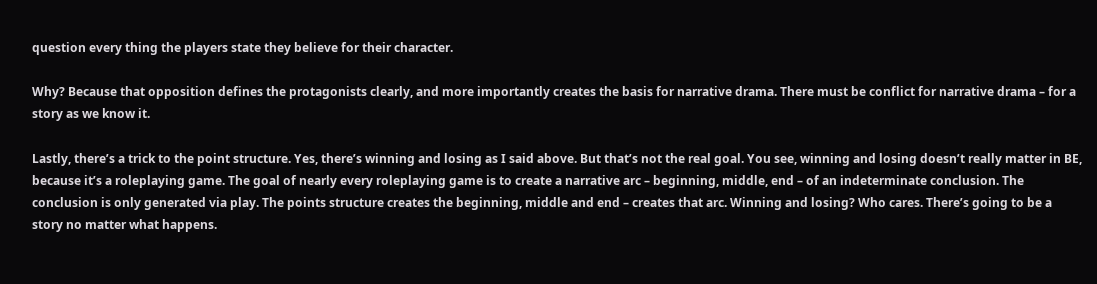question every thing the players state they believe for their character.

Why? Because that opposition defines the protagonists clearly, and more importantly creates the basis for narrative drama. There must be conflict for narrative drama – for a story as we know it.

Lastly, there’s a trick to the point structure. Yes, there’s winning and losing as I said above. But that’s not the real goal. You see, winning and losing doesn’t really matter in BE, because it’s a roleplaying game. The goal of nearly every roleplaying game is to create a narrative arc – beginning, middle, end – of an indeterminate conclusion. The conclusion is only generated via play. The points structure creates the beginning, middle and end – creates that arc. Winning and losing? Who cares. There’s going to be a story no matter what happens.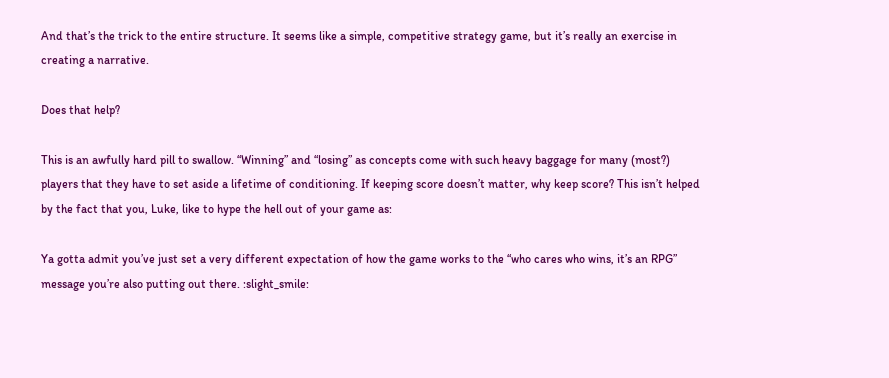And that’s the trick to the entire structure. It seems like a simple, competitive strategy game, but it’s really an exercise in creating a narrative.

Does that help?

This is an awfully hard pill to swallow. “Winning” and “losing” as concepts come with such heavy baggage for many (most?) players that they have to set aside a lifetime of conditioning. If keeping score doesn’t matter, why keep score? This isn’t helped by the fact that you, Luke, like to hype the hell out of your game as:

Ya gotta admit you’ve just set a very different expectation of how the game works to the “who cares who wins, it’s an RPG” message you’re also putting out there. :slight_smile: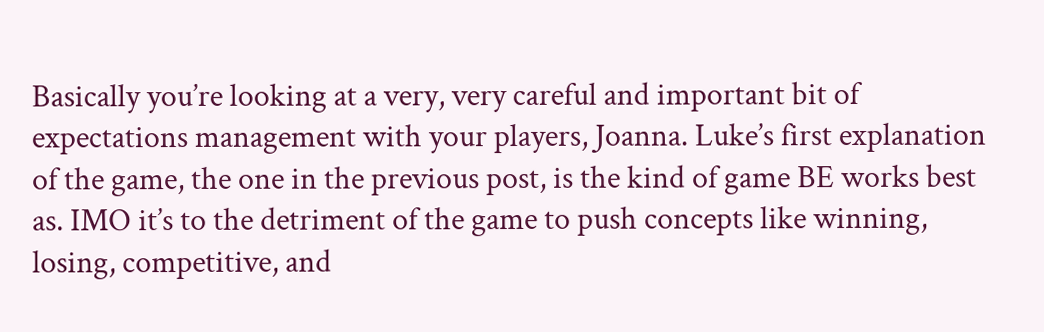Basically you’re looking at a very, very careful and important bit of expectations management with your players, Joanna. Luke’s first explanation of the game, the one in the previous post, is the kind of game BE works best as. IMO it’s to the detriment of the game to push concepts like winning, losing, competitive, and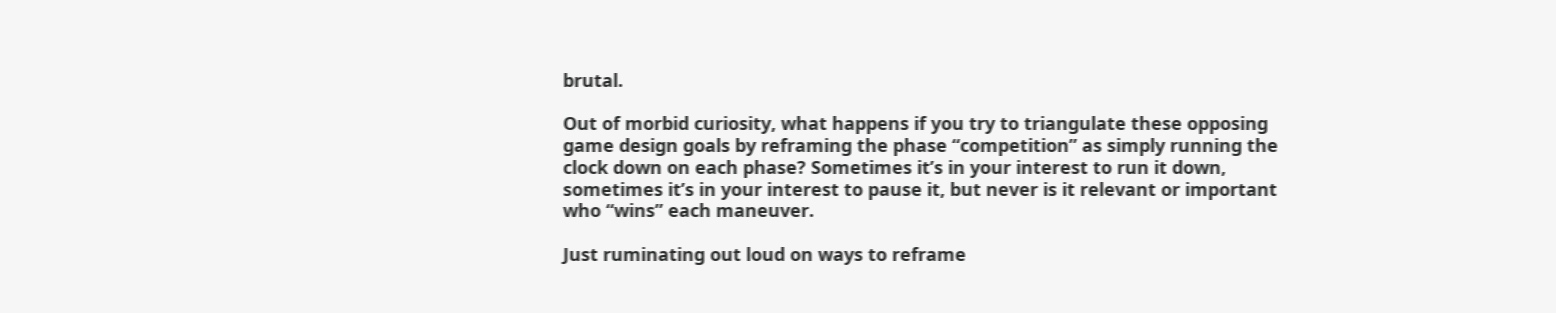brutal.

Out of morbid curiosity, what happens if you try to triangulate these opposing game design goals by reframing the phase “competition” as simply running the clock down on each phase? Sometimes it’s in your interest to run it down, sometimes it’s in your interest to pause it, but never is it relevant or important who “wins” each maneuver.

Just ruminating out loud on ways to reframe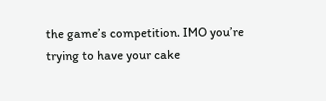the game’s competition. IMO you’re trying to have your cake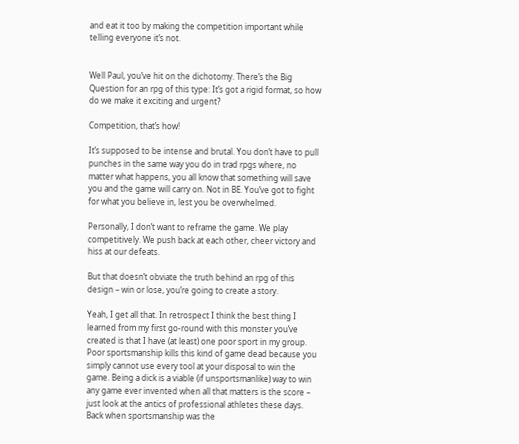and eat it too by making the competition important while telling everyone it’s not.


Well Paul, you’ve hit on the dichotomy. There’s the Big Question for an rpg of this type: It’s got a rigid format, so how do we make it exciting and urgent?

Competition, that’s how!

It’s supposed to be intense and brutal. You don’t have to pull punches in the same way you do in trad rpgs where, no matter what happens, you all know that something will save you and the game will carry on. Not in BE. You’ve got to fight for what you believe in, lest you be overwhelmed.

Personally, I don’t want to reframe the game. We play competitively. We push back at each other, cheer victory and hiss at our defeats.

But that doesn’t obviate the truth behind an rpg of this design – win or lose, you’re going to create a story.

Yeah, I get all that. In retrospect I think the best thing I learned from my first go-round with this monster you’ve created is that I have (at least) one poor sport in my group. Poor sportsmanship kills this kind of game dead because you simply cannot use every tool at your disposal to win the game. Being a dick is a viable (if unsportsmanlike) way to win any game ever invented when all that matters is the score – just look at the antics of professional athletes these days. Back when sportsmanship was the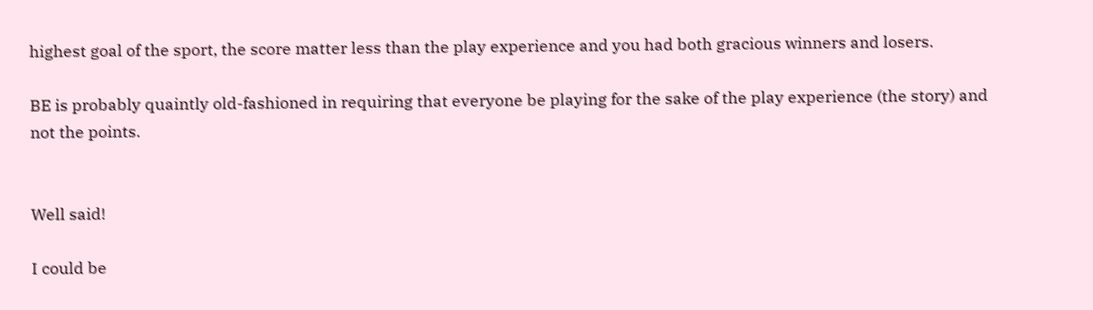highest goal of the sport, the score matter less than the play experience and you had both gracious winners and losers.

BE is probably quaintly old-fashioned in requiring that everyone be playing for the sake of the play experience (the story) and not the points.


Well said!

I could be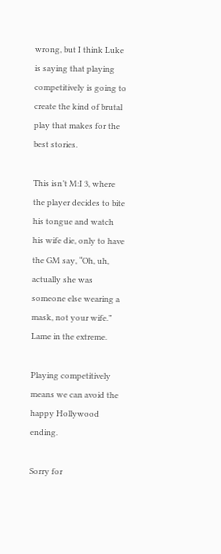wrong, but I think Luke is saying that playing competitively is going to create the kind of brutal play that makes for the best stories.

This isn’t M:I 3, where the player decides to bite his tongue and watch his wife die, only to have the GM say, “Oh, uh, actually she was someone else wearing a mask, not your wife.” Lame in the extreme.

Playing competitively means we can avoid the happy Hollywood ending.

Sorry for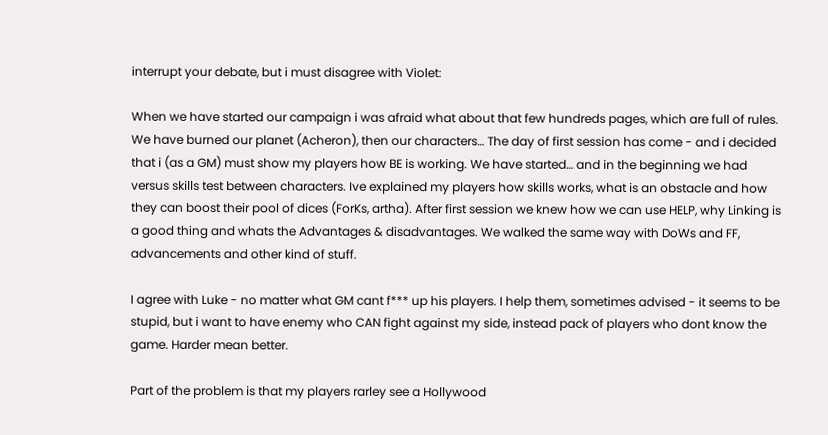interrupt your debate, but i must disagree with Violet:

When we have started our campaign i was afraid what about that few hundreds pages, which are full of rules. We have burned our planet (Acheron), then our characters… The day of first session has come - and i decided that i (as a GM) must show my players how BE is working. We have started… and in the beginning we had versus skills test between characters. Ive explained my players how skills works, what is an obstacle and how they can boost their pool of dices (ForKs, artha). After first session we knew how we can use HELP, why Linking is a good thing and whats the Advantages & disadvantages. We walked the same way with DoWs and FF, advancements and other kind of stuff.

I agree with Luke - no matter what GM cant f*** up his players. I help them, sometimes advised - it seems to be stupid, but i want to have enemy who CAN fight against my side, instead pack of players who dont know the game. Harder mean better.

Part of the problem is that my players rarley see a Hollywood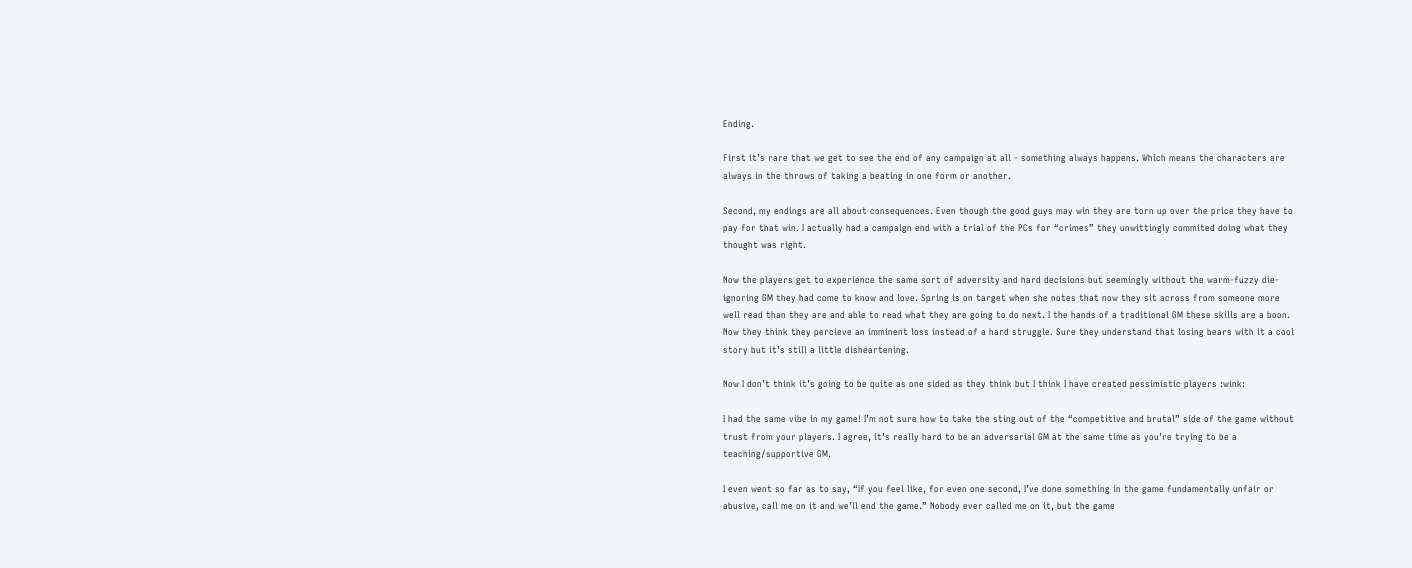Ending.

First it’s rare that we get to see the end of any campaign at all - something always happens. Which means the characters are always in the throws of taking a beating in one form or another.

Second, my endings are all about consequences. Even though the good guys may win they are torn up over the price they have to pay for that win. I actually had a campaign end with a trial of the PCs for “crimes” they unwittingly commited doing what they thought was right.

Now the players get to experience the same sort of adversity and hard decisions but seemingly without the warm-fuzzy die-ignoring GM they had come to know and love. Spring is on target when she notes that now they sit across from someone more well read than they are and able to read what they are going to do next. I the hands of a traditional GM these skills are a boon. Now they think they percieve an imminent loss instead of a hard struggle. Sure they understand that losing bears with it a cool story but it’s still a little disheartening.

Now I don’t think it’s going to be quite as one sided as they think but I think I have created pessimistic players :wink:

I had the same vibe in my game! I’m not sure how to take the sting out of the “competitive and brutal” side of the game without trust from your players. I agree, it’s really hard to be an adversarial GM at the same time as you’re trying to be a teaching/supportive GM.

I even went so far as to say, “If you feel like, for even one second, I’ve done something in the game fundamentally unfair or abusive, call me on it and we’ll end the game.” Nobody ever called me on it, but the game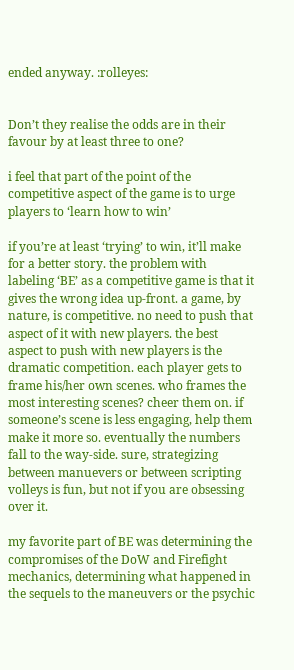ended anyway. :rolleyes:


Don’t they realise the odds are in their favour by at least three to one?

i feel that part of the point of the competitive aspect of the game is to urge players to ‘learn how to win’

if you’re at least ‘trying’ to win, it’ll make for a better story. the problem with labeling ‘BE’ as a competitive game is that it gives the wrong idea up-front. a game, by nature, is competitive. no need to push that aspect of it with new players. the best aspect to push with new players is the dramatic competition. each player gets to frame his/her own scenes. who frames the most interesting scenes? cheer them on. if someone’s scene is less engaging, help them make it more so. eventually the numbers fall to the way-side. sure, strategizing between manuevers or between scripting volleys is fun, but not if you are obsessing over it.

my favorite part of BE was determining the compromises of the DoW and Firefight mechanics, determining what happened in the sequels to the maneuvers or the psychic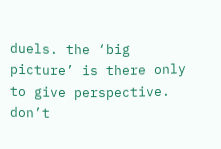duels. the ‘big picture’ is there only to give perspective. don’t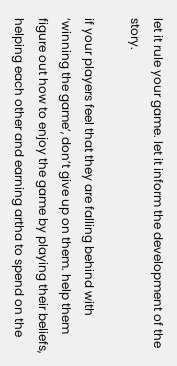let it rule your game. let it inform the development of the story.

if your players feel that they are falling behind with ‘winning the game’, don’t give up on them. help them figure out how to enjoy the game by playing their beliefs, helping each other and earning artha to spend on the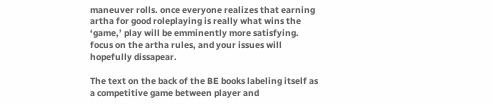maneuver rolls. once everyone realizes that earning artha for good roleplaying is really what wins the ‘game,’ play will be emminently more satisfying. focus on the artha rules, and your issues will hopefully dissapear.

The text on the back of the BE books labeling itself as a competitive game between player and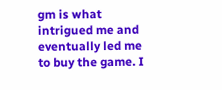gm is what intrigued me and eventually led me to buy the game. I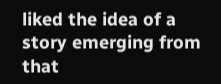liked the idea of a story emerging from that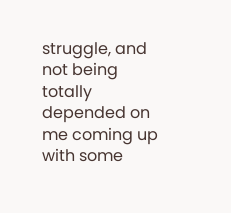struggle, and not being totally depended on me coming up with some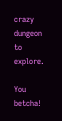crazy dungeon to explore.

You betcha!